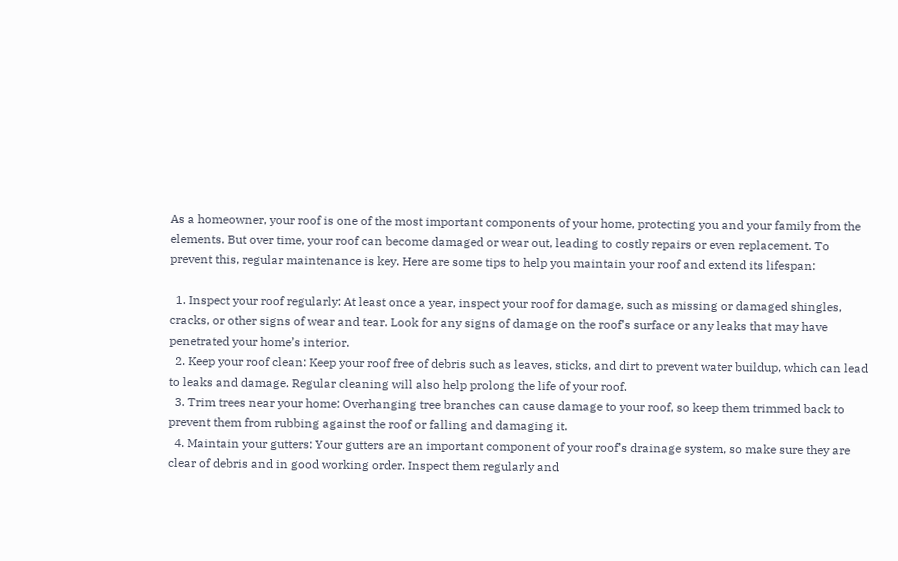As a homeowner, your roof is one of the most important components of your home, protecting you and your family from the elements. But over time, your roof can become damaged or wear out, leading to costly repairs or even replacement. To prevent this, regular maintenance is key. Here are some tips to help you maintain your roof and extend its lifespan:

  1. Inspect your roof regularly: At least once a year, inspect your roof for damage, such as missing or damaged shingles, cracks, or other signs of wear and tear. Look for any signs of damage on the roof’s surface or any leaks that may have penetrated your home’s interior.
  2. Keep your roof clean: Keep your roof free of debris such as leaves, sticks, and dirt to prevent water buildup, which can lead to leaks and damage. Regular cleaning will also help prolong the life of your roof.
  3. Trim trees near your home: Overhanging tree branches can cause damage to your roof, so keep them trimmed back to prevent them from rubbing against the roof or falling and damaging it.
  4. Maintain your gutters: Your gutters are an important component of your roof’s drainage system, so make sure they are clear of debris and in good working order. Inspect them regularly and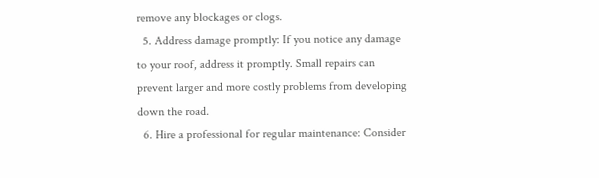remove any blockages or clogs.
  5. Address damage promptly: If you notice any damage to your roof, address it promptly. Small repairs can prevent larger and more costly problems from developing down the road.
  6. Hire a professional for regular maintenance: Consider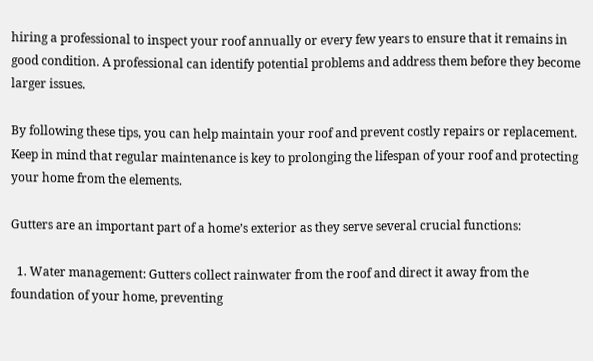hiring a professional to inspect your roof annually or every few years to ensure that it remains in good condition. A professional can identify potential problems and address them before they become larger issues.

By following these tips, you can help maintain your roof and prevent costly repairs or replacement. Keep in mind that regular maintenance is key to prolonging the lifespan of your roof and protecting your home from the elements.

Gutters are an important part of a home’s exterior as they serve several crucial functions:

  1. Water management: Gutters collect rainwater from the roof and direct it away from the foundation of your home, preventing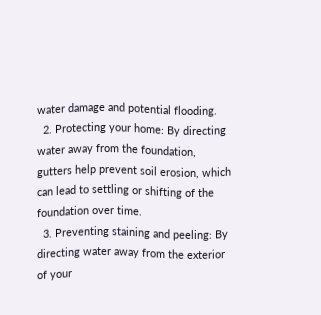water damage and potential flooding.
  2. Protecting your home: By directing water away from the foundation, gutters help prevent soil erosion, which can lead to settling or shifting of the foundation over time.
  3. Preventing staining and peeling: By directing water away from the exterior of your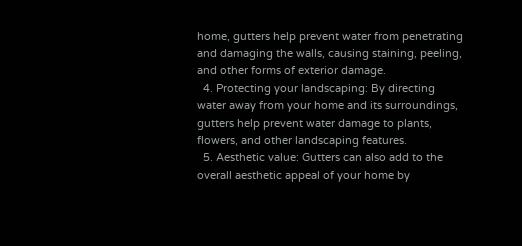home, gutters help prevent water from penetrating and damaging the walls, causing staining, peeling, and other forms of exterior damage.
  4. Protecting your landscaping: By directing water away from your home and its surroundings, gutters help prevent water damage to plants, flowers, and other landscaping features.
  5. Aesthetic value: Gutters can also add to the overall aesthetic appeal of your home by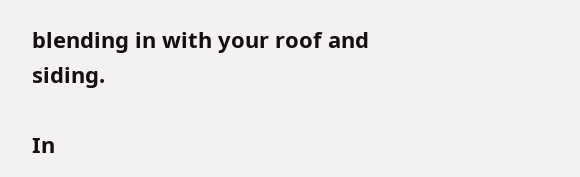blending in with your roof and siding.

In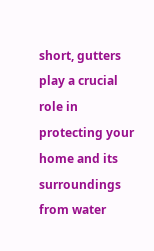short, gutters play a crucial role in protecting your home and its surroundings from water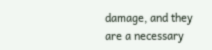damage, and they are a necessary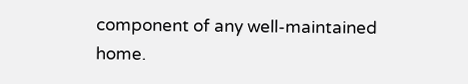component of any well-maintained home.